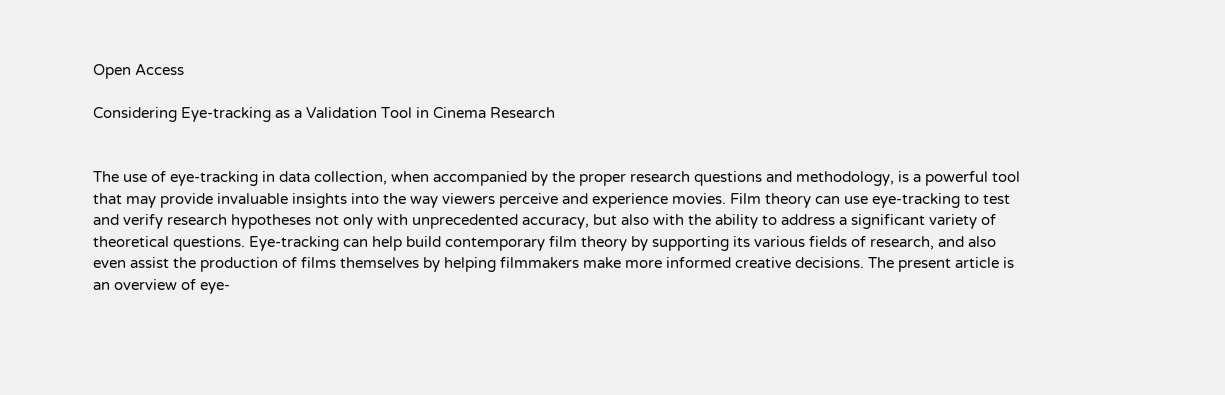Open Access

Considering Eye-tracking as a Validation Tool in Cinema Research


The use of eye-tracking in data collection, when accompanied by the proper research questions and methodology, is a powerful tool that may provide invaluable insights into the way viewers perceive and experience movies. Film theory can use eye-tracking to test and verify research hypotheses not only with unprecedented accuracy, but also with the ability to address a significant variety of theoretical questions. Eye-tracking can help build contemporary film theory by supporting its various fields of research, and also even assist the production of films themselves by helping filmmakers make more informed creative decisions. The present article is an overview of eye-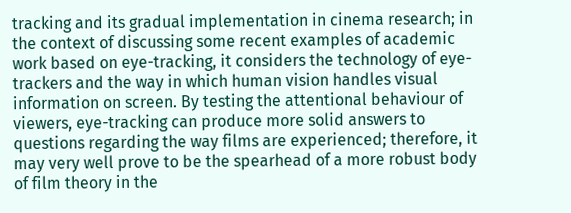tracking and its gradual implementation in cinema research; in the context of discussing some recent examples of academic work based on eye-tracking, it considers the technology of eye-trackers and the way in which human vision handles visual information on screen. By testing the attentional behaviour of viewers, eye-tracking can produce more solid answers to questions regarding the way films are experienced; therefore, it may very well prove to be the spearhead of a more robust body of film theory in the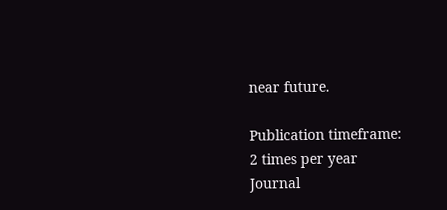near future.

Publication timeframe:
2 times per year
Journal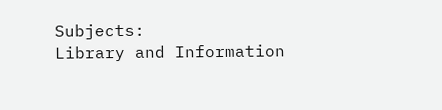Subjects:
Library and Information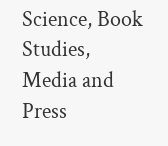Science, Book Studies, Media and Press